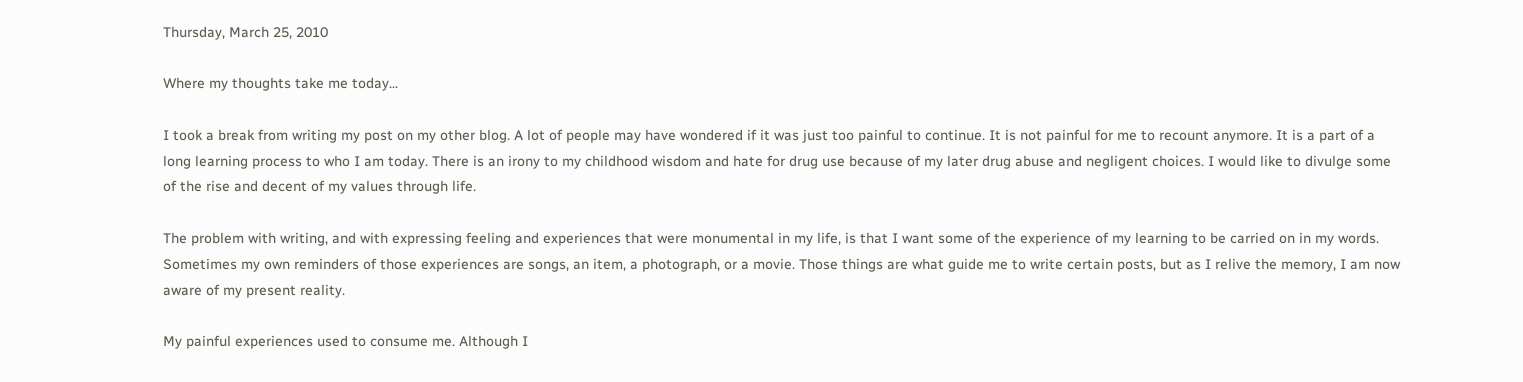Thursday, March 25, 2010

Where my thoughts take me today...

I took a break from writing my post on my other blog. A lot of people may have wondered if it was just too painful to continue. It is not painful for me to recount anymore. It is a part of a long learning process to who I am today. There is an irony to my childhood wisdom and hate for drug use because of my later drug abuse and negligent choices. I would like to divulge some of the rise and decent of my values through life.

The problem with writing, and with expressing feeling and experiences that were monumental in my life, is that I want some of the experience of my learning to be carried on in my words. Sometimes my own reminders of those experiences are songs, an item, a photograph, or a movie. Those things are what guide me to write certain posts, but as I relive the memory, I am now aware of my present reality.

My painful experiences used to consume me. Although I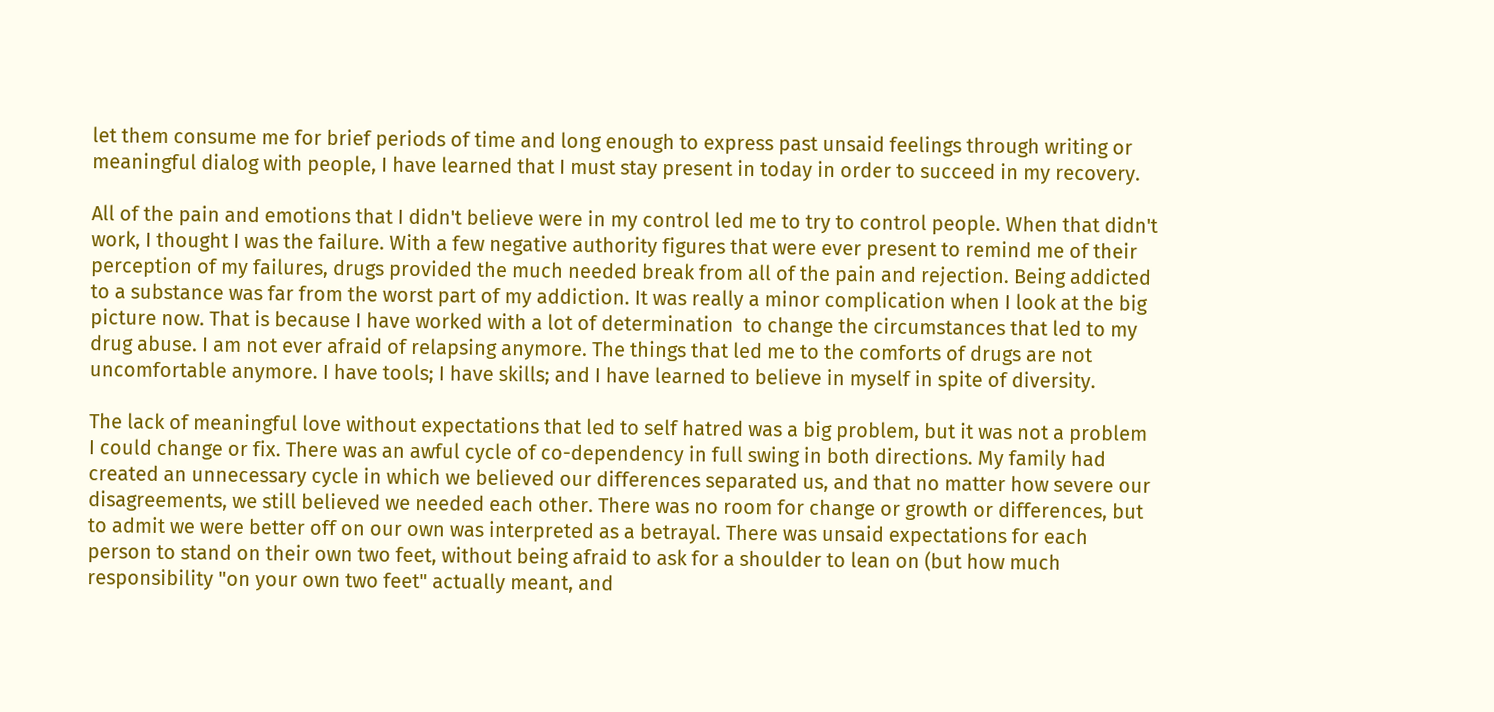let them consume me for brief periods of time and long enough to express past unsaid feelings through writing or meaningful dialog with people, I have learned that I must stay present in today in order to succeed in my recovery.

All of the pain and emotions that I didn't believe were in my control led me to try to control people. When that didn't work, I thought I was the failure. With a few negative authority figures that were ever present to remind me of their perception of my failures, drugs provided the much needed break from all of the pain and rejection. Being addicted to a substance was far from the worst part of my addiction. It was really a minor complication when I look at the big picture now. That is because I have worked with a lot of determination  to change the circumstances that led to my drug abuse. I am not ever afraid of relapsing anymore. The things that led me to the comforts of drugs are not uncomfortable anymore. I have tools; I have skills; and I have learned to believe in myself in spite of diversity.

The lack of meaningful love without expectations that led to self hatred was a big problem, but it was not a problem I could change or fix. There was an awful cycle of co-dependency in full swing in both directions. My family had created an unnecessary cycle in which we believed our differences separated us, and that no matter how severe our disagreements, we still believed we needed each other. There was no room for change or growth or differences, but to admit we were better off on our own was interpreted as a betrayal. There was unsaid expectations for each person to stand on their own two feet, without being afraid to ask for a shoulder to lean on (but how much responsibility "on your own two feet" actually meant, and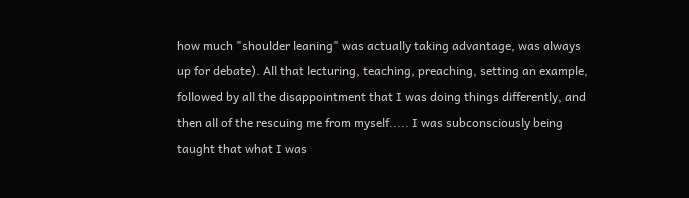how much "shoulder leaning" was actually taking advantage, was always up for debate). All that lecturing, teaching, preaching, setting an example, followed by all the disappointment that I was doing things differently, and then all of the rescuing me from myself..... I was subconsciously being taught that what I was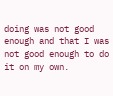doing was not good enough and that I was not good enough to do it on my own.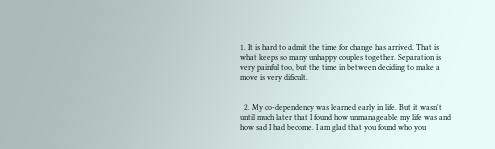1. It is hard to admit the time for change has arrived. That is what keeps so many unhappy couples together. Separation is very painful too, but the time in between deciding to make a move is very dificult.


  2. My co-dependency was learned early in life. But it wasn't until much later that I found how unmanageable my life was and how sad I had become. I am glad that you found who you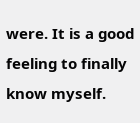were. It is a good feeling to finally know myself.